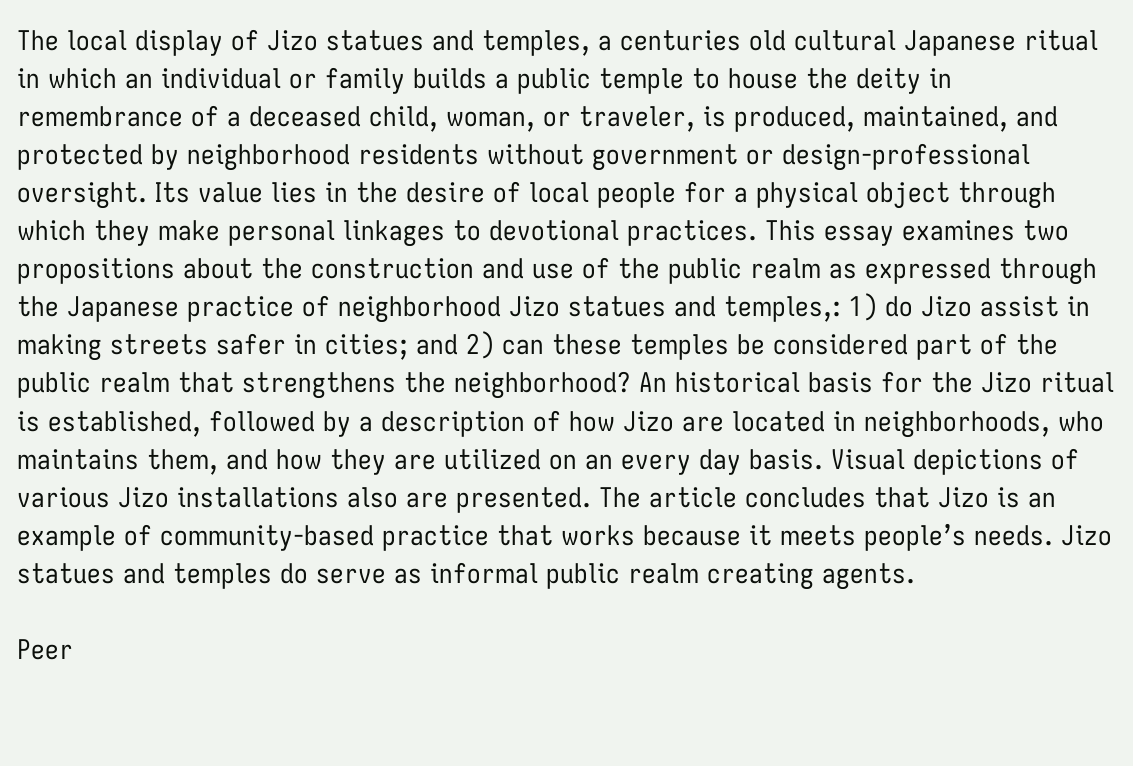The local display of Jizo statues and temples, a centuries old cultural Japanese ritual in which an individual or family builds a public temple to house the deity in remembrance of a deceased child, woman, or traveler, is produced, maintained, and protected by neighborhood residents without government or design-professional oversight. Its value lies in the desire of local people for a physical object through which they make personal linkages to devotional practices. This essay examines two propositions about the construction and use of the public realm as expressed through the Japanese practice of neighborhood Jizo statues and temples,: 1) do Jizo assist in making streets safer in cities; and 2) can these temples be considered part of the public realm that strengthens the neighborhood? An historical basis for the Jizo ritual is established, followed by a description of how Jizo are located in neighborhoods, who maintains them, and how they are utilized on an every day basis. Visual depictions of various Jizo installations also are presented. The article concludes that Jizo is an example of community-based practice that works because it meets people’s needs. Jizo statues and temples do serve as informal public realm creating agents.

Peer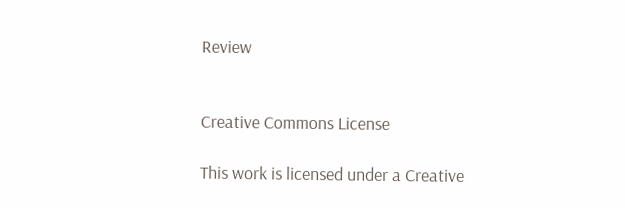Review


Creative Commons License

This work is licensed under a Creative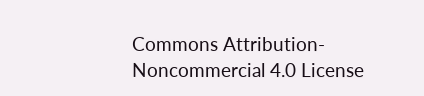Commons Attribution-Noncommercial 4.0 License